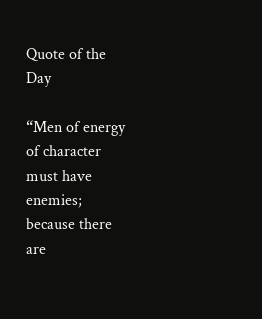Quote of the Day

“Men of energy of character must have enemies; because there are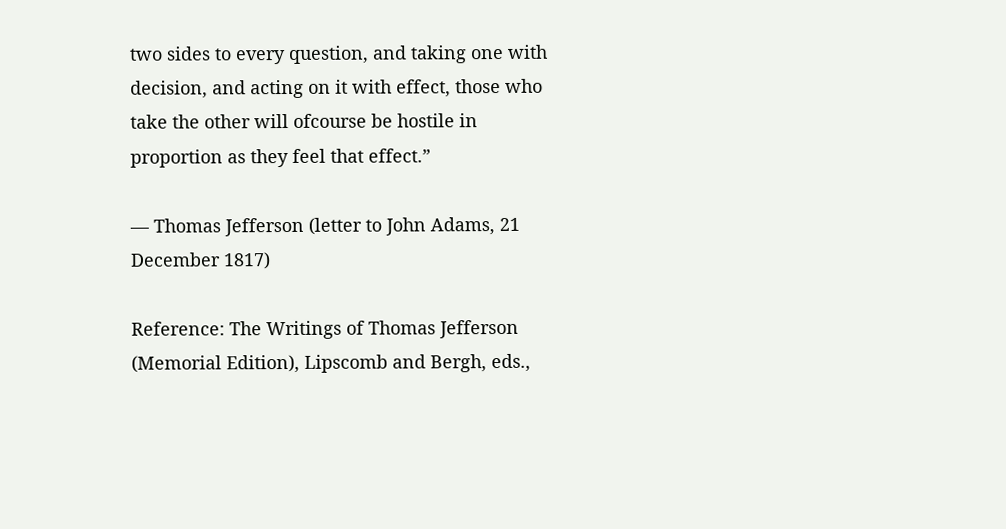two sides to every question, and taking one with decision, and acting on it with effect, those who take the other will ofcourse be hostile in proportion as they feel that effect.”

— Thomas Jefferson (letter to John Adams, 21 December 1817)

Reference: The Writings of Thomas Jefferson (Memorial Edition), Lipscomb and Bergh, eds.,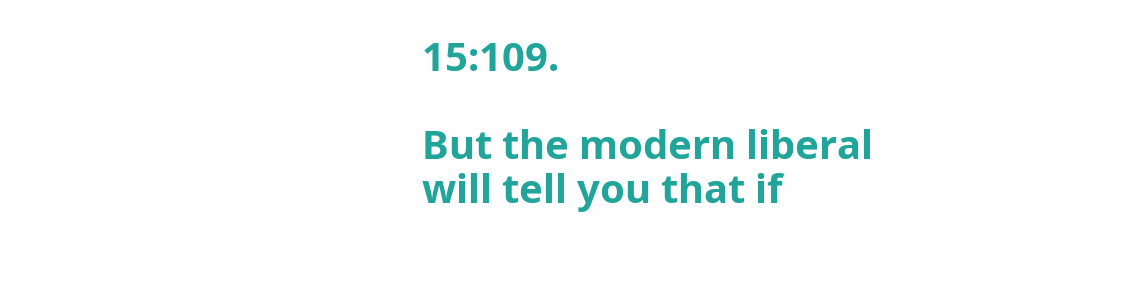15:109.

But the modern liberal will tell you that if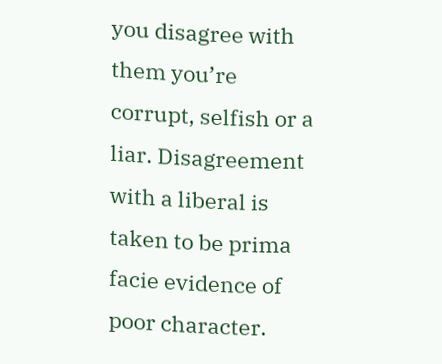you disagree with them you’re corrupt, selfish or a liar. Disagreement with a liberal is taken to be prima facie evidence of poor character.